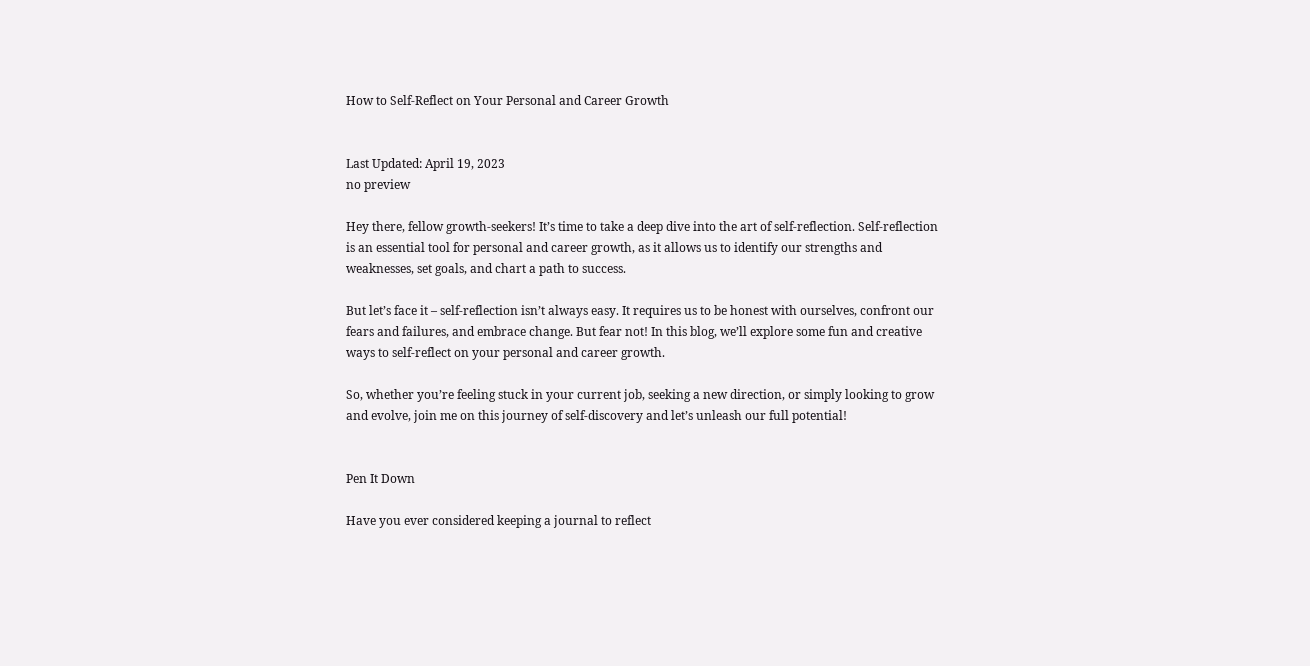How to Self-Reflect on Your Personal and Career Growth


Last Updated: April 19, 2023
no preview

Hey there, fellow growth-seekers! It’s time to take a deep dive into the art of self-reflection. Self-reflection is an essential tool for personal and career growth, as it allows us to identify our strengths and weaknesses, set goals, and chart a path to success.

But let’s face it – self-reflection isn’t always easy. It requires us to be honest with ourselves, confront our fears and failures, and embrace change. But fear not! In this blog, we’ll explore some fun and creative ways to self-reflect on your personal and career growth.

So, whether you’re feeling stuck in your current job, seeking a new direction, or simply looking to grow and evolve, join me on this journey of self-discovery and let’s unleash our full potential!


Pen It Down

Have you ever considered keeping a journal to reflect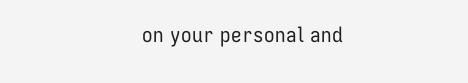on your personal and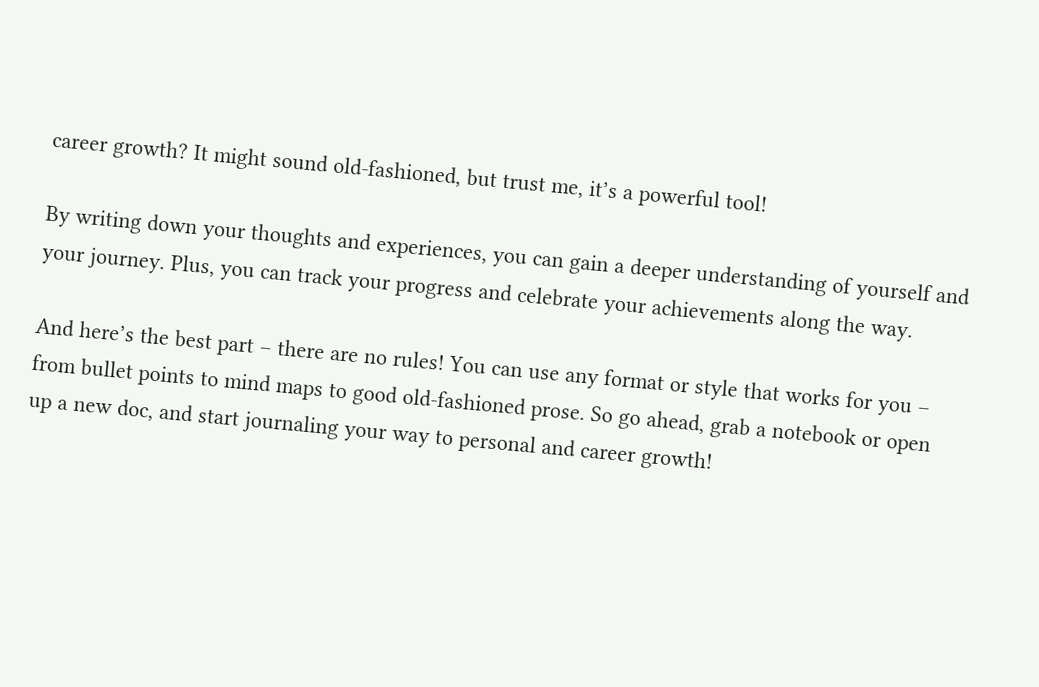career growth? It might sound old-fashioned, but trust me, it’s a powerful tool!

By writing down your thoughts and experiences, you can gain a deeper understanding of yourself and your journey. Plus, you can track your progress and celebrate your achievements along the way.

And here’s the best part – there are no rules! You can use any format or style that works for you – from bullet points to mind maps to good old-fashioned prose. So go ahead, grab a notebook or open up a new doc, and start journaling your way to personal and career growth!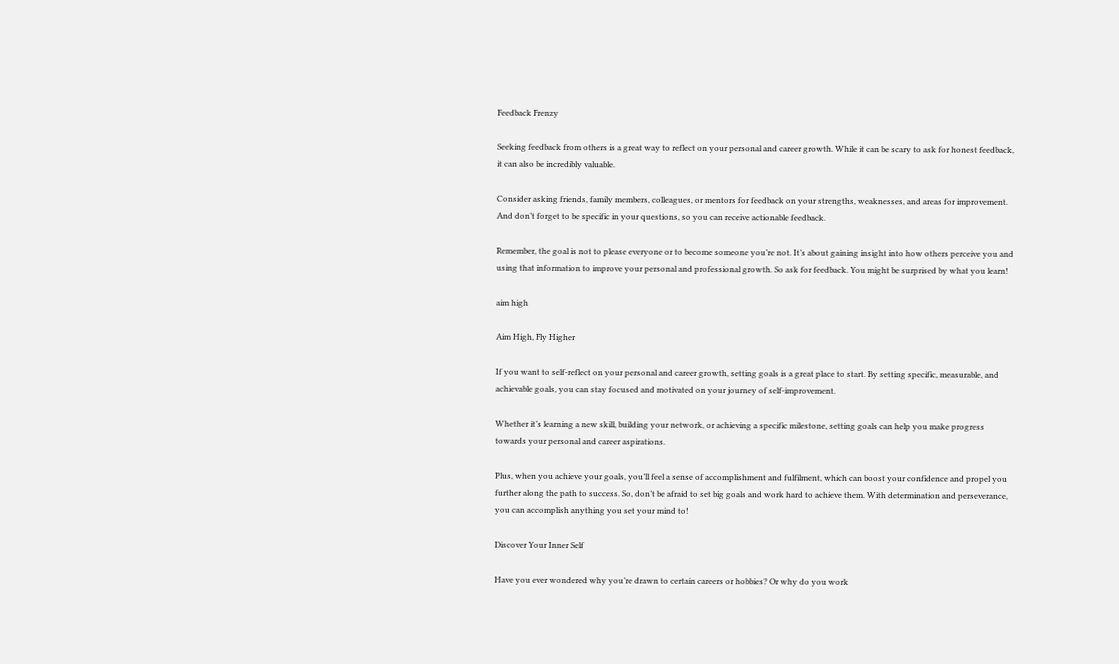Feedback Frenzy

Seeking feedback from others is a great way to reflect on your personal and career growth. While it can be scary to ask for honest feedback, it can also be incredibly valuable.

Consider asking friends, family members, colleagues, or mentors for feedback on your strengths, weaknesses, and areas for improvement. And don’t forget to be specific in your questions, so you can receive actionable feedback.

Remember, the goal is not to please everyone or to become someone you’re not. It’s about gaining insight into how others perceive you and using that information to improve your personal and professional growth. So ask for feedback. You might be surprised by what you learn!

aim high

Aim High, Fly Higher

If you want to self-reflect on your personal and career growth, setting goals is a great place to start. By setting specific, measurable, and achievable goals, you can stay focused and motivated on your journey of self-improvement.

Whether it’s learning a new skill, building your network, or achieving a specific milestone, setting goals can help you make progress towards your personal and career aspirations.

Plus, when you achieve your goals, you’ll feel a sense of accomplishment and fulfilment, which can boost your confidence and propel you further along the path to success. So, don’t be afraid to set big goals and work hard to achieve them. With determination and perseverance, you can accomplish anything you set your mind to!

Discover Your Inner Self

Have you ever wondered why you’re drawn to certain careers or hobbies? Or why do you work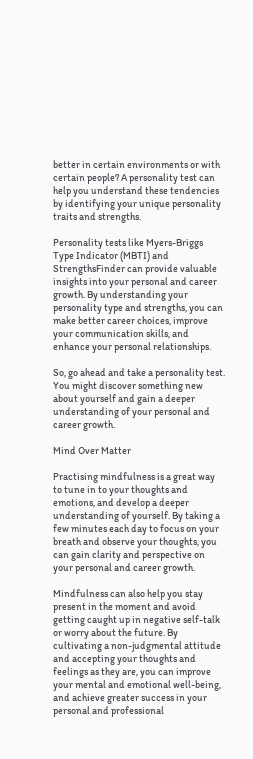better in certain environments or with certain people? A personality test can help you understand these tendencies by identifying your unique personality traits and strengths.

Personality tests like Myers-Briggs Type Indicator (MBTI) and StrengthsFinder can provide valuable insights into your personal and career growth. By understanding your personality type and strengths, you can make better career choices, improve your communication skills, and enhance your personal relationships.

So, go ahead and take a personality test. You might discover something new about yourself and gain a deeper understanding of your personal and career growth.

Mind Over Matter

Practising mindfulness is a great way to tune in to your thoughts and emotions, and develop a deeper understanding of yourself. By taking a few minutes each day to focus on your breath and observe your thoughts, you can gain clarity and perspective on your personal and career growth.

Mindfulness can also help you stay present in the moment and avoid getting caught up in negative self-talk or worry about the future. By cultivating a non-judgmental attitude and accepting your thoughts and feelings as they are, you can improve your mental and emotional well-being, and achieve greater success in your personal and professional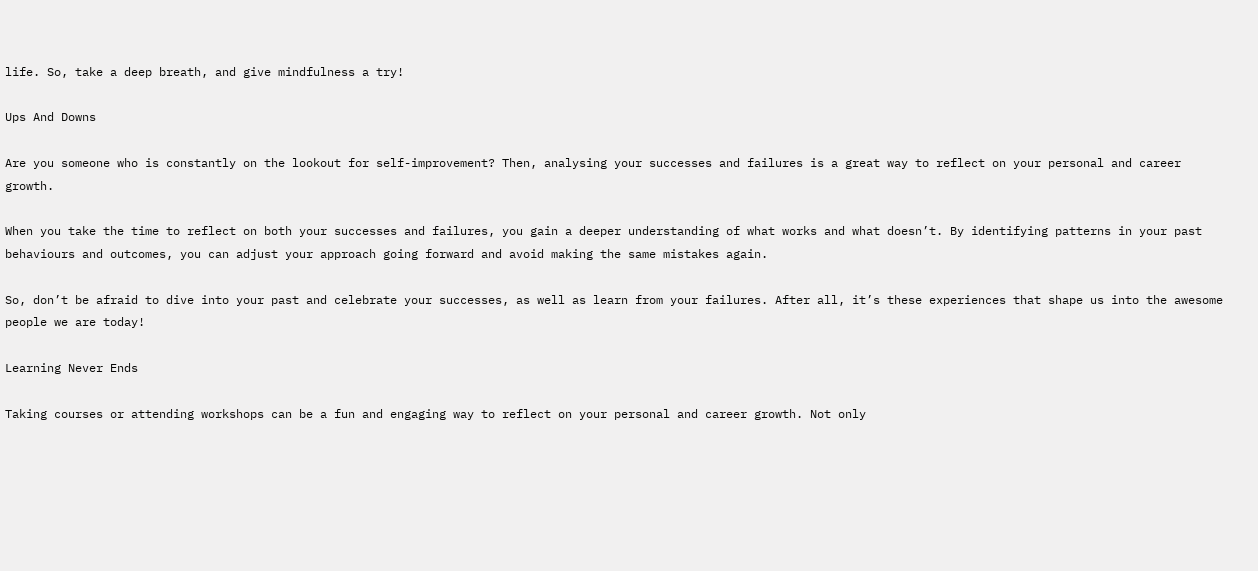life. So, take a deep breath, and give mindfulness a try!

Ups And Downs

Are you someone who is constantly on the lookout for self-improvement? Then, analysing your successes and failures is a great way to reflect on your personal and career growth.

When you take the time to reflect on both your successes and failures, you gain a deeper understanding of what works and what doesn’t. By identifying patterns in your past behaviours and outcomes, you can adjust your approach going forward and avoid making the same mistakes again.

So, don’t be afraid to dive into your past and celebrate your successes, as well as learn from your failures. After all, it’s these experiences that shape us into the awesome people we are today!

Learning Never Ends

Taking courses or attending workshops can be a fun and engaging way to reflect on your personal and career growth. Not only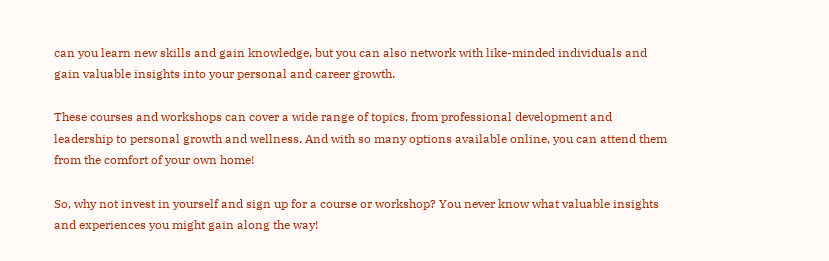can you learn new skills and gain knowledge, but you can also network with like-minded individuals and gain valuable insights into your personal and career growth.

These courses and workshops can cover a wide range of topics, from professional development and leadership to personal growth and wellness. And with so many options available online, you can attend them from the comfort of your own home!

So, why not invest in yourself and sign up for a course or workshop? You never know what valuable insights and experiences you might gain along the way!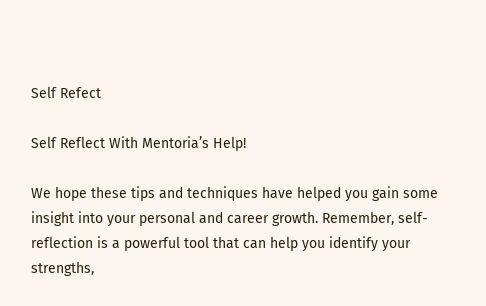Self Refect

Self Reflect With Mentoria’s Help!

We hope these tips and techniques have helped you gain some insight into your personal and career growth. Remember, self-reflection is a powerful tool that can help you identify your strengths,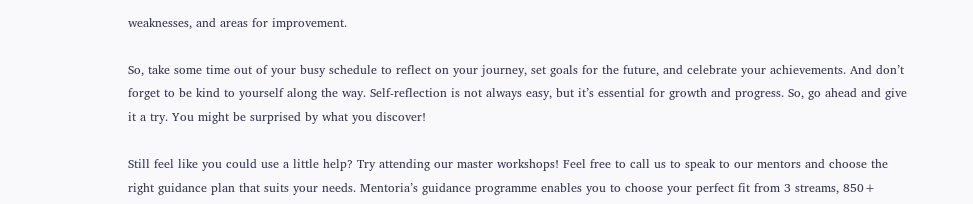weaknesses, and areas for improvement.

So, take some time out of your busy schedule to reflect on your journey, set goals for the future, and celebrate your achievements. And don’t forget to be kind to yourself along the way. Self-reflection is not always easy, but it’s essential for growth and progress. So, go ahead and give it a try. You might be surprised by what you discover!

Still feel like you could use a little help? Try attending our master workshops! Feel free to call us to speak to our mentors and choose the right guidance plan that suits your needs. Mentoria’s guidance programme enables you to choose your perfect fit from 3 streams, 850+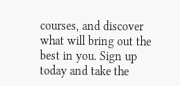courses, and discover what will bring out the best in you. Sign up today and take the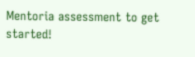Mentoria assessment to get started!